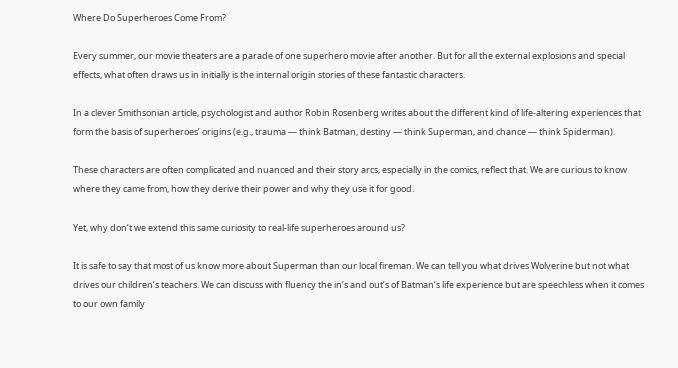Where Do Superheroes Come From?

Every summer, our movie theaters are a parade of one superhero movie after another. But for all the external explosions and special effects, what often draws us in initially is the internal origin stories of these fantastic characters.

In a clever Smithsonian article, psychologist and author Robin Rosenberg writes about the different kind of life-altering experiences that form the basis of superheroes’ origins (e.g., trauma — think Batman, destiny — think Superman, and chance — think Spiderman).

These characters are often complicated and nuanced and their story arcs, especially in the comics, reflect that. We are curious to know where they came from, how they derive their power and why they use it for good.

Yet, why don’t we extend this same curiosity to real-life superheroes around us?

It is safe to say that most of us know more about Superman than our local fireman. We can tell you what drives Wolverine but not what drives our children’s teachers. We can discuss with fluency the in’s and out’s of Batman’s life experience but are speechless when it comes to our own family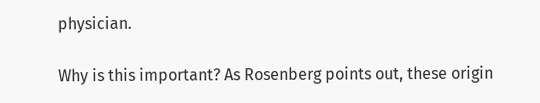physician.

Why is this important? As Rosenberg points out, these origin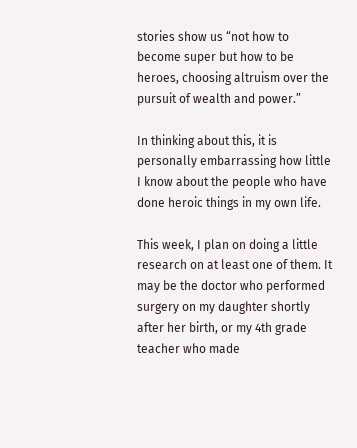stories show us “not how to become super but how to be heroes, choosing altruism over the pursuit of wealth and power.”

In thinking about this, it is personally embarrassing how little I know about the people who have done heroic things in my own life.

This week, I plan on doing a little research on at least one of them. It may be the doctor who performed surgery on my daughter shortly after her birth, or my 4th grade teacher who made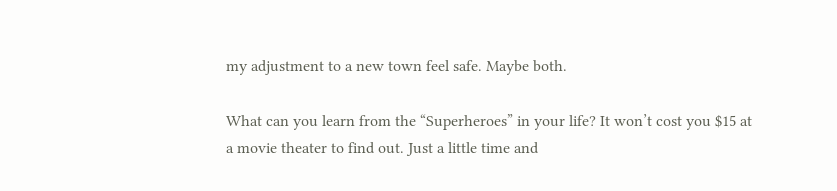my adjustment to a new town feel safe. Maybe both.

What can you learn from the “Superheroes” in your life? It won’t cost you $15 at a movie theater to find out. Just a little time and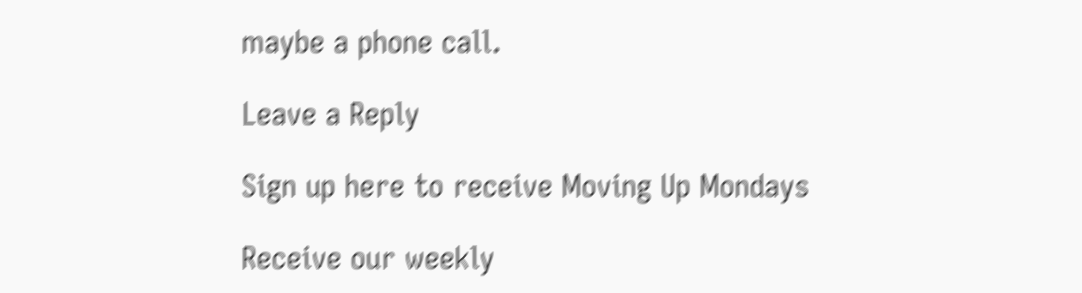maybe a phone call.

Leave a Reply

Sign up here to receive Moving Up Mondays

Receive our weekly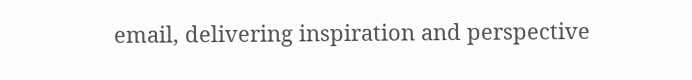email, delivering inspiration and perspective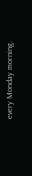every Monday morning.